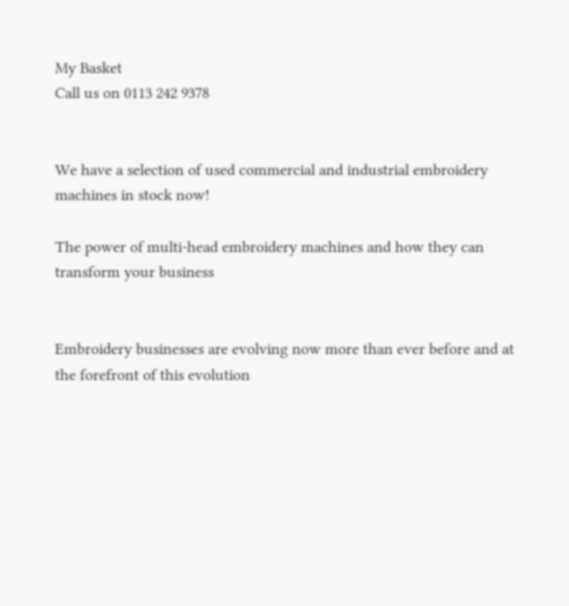My Basket
Call us on 0113 242 9378


We have a selection of used commercial and industrial embroidery machines in stock now!

The power of multi-head embroidery machines and how they can transform your business


Embroidery businesses are evolving now more than ever before and at the forefront of this evolution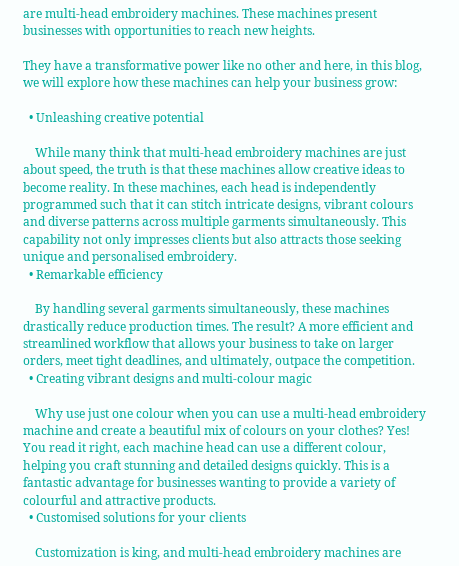are multi-head embroidery machines. These machines present businesses with opportunities to reach new heights.

They have a transformative power like no other and here, in this blog, we will explore how these machines can help your business grow:

  • Unleashing creative potential

    While many think that multi-head embroidery machines are just about speed, the truth is that these machines allow creative ideas to become reality. In these machines, each head is independently programmed such that it can stitch intricate designs, vibrant colours and diverse patterns across multiple garments simultaneously. This capability not only impresses clients but also attracts those seeking unique and personalised embroidery.
  • Remarkable efficiency

    By handling several garments simultaneously, these machines drastically reduce production times. The result? A more efficient and streamlined workflow that allows your business to take on larger orders, meet tight deadlines, and ultimately, outpace the competition.
  • Creating vibrant designs and multi-colour magic

    Why use just one colour when you can use a multi-head embroidery machine and create a beautiful mix of colours on your clothes? Yes! You read it right, each machine head can use a different colour, helping you craft stunning and detailed designs quickly. This is a fantastic advantage for businesses wanting to provide a variety of colourful and attractive products.
  • Customised solutions for your clients

    Customization is king, and multi-head embroidery machines are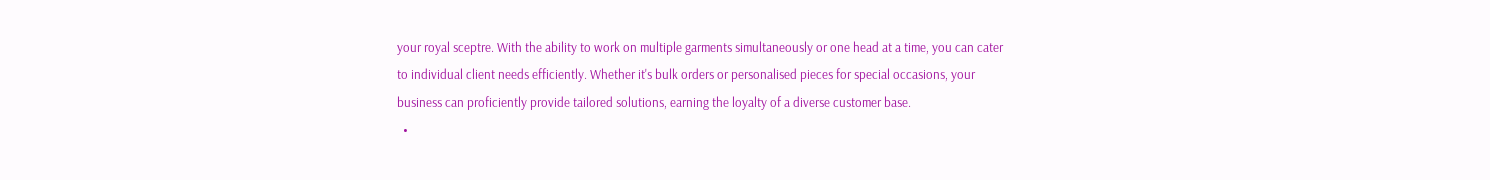your royal sceptre. With the ability to work on multiple garments simultaneously or one head at a time, you can cater to individual client needs efficiently. Whether it's bulk orders or personalised pieces for special occasions, your business can proficiently provide tailored solutions, earning the loyalty of a diverse customer base.
  •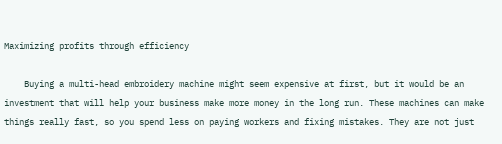Maximizing profits through efficiency

    Buying a multi-head embroidery machine might seem expensive at first, but it would be an investment that will help your business make more money in the long run. These machines can make things really fast, so you spend less on paying workers and fixing mistakes. They are not just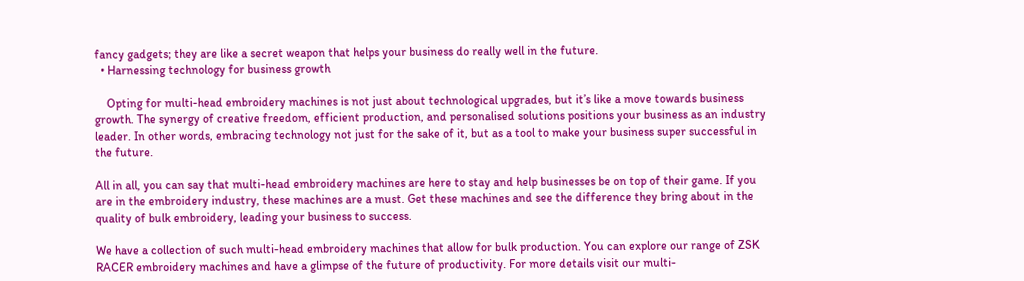fancy gadgets; they are like a secret weapon that helps your business do really well in the future.
  • Harnessing technology for business growth

    Opting for multi-head embroidery machines is not just about technological upgrades, but it’s like a move towards business growth. The synergy of creative freedom, efficient production, and personalised solutions positions your business as an industry leader. In other words, embracing technology not just for the sake of it, but as a tool to make your business super successful in the future.

All in all, you can say that multi-head embroidery machines are here to stay and help businesses be on top of their game. If you are in the embroidery industry, these machines are a must. Get these machines and see the difference they bring about in the quality of bulk embroidery, leading your business to success.

We have a collection of such multi-head embroidery machines that allow for bulk production. You can explore our range of ZSK RACER embroidery machines and have a glimpse of the future of productivity. For more details visit our multi-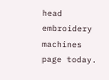head embroidery machines page today.